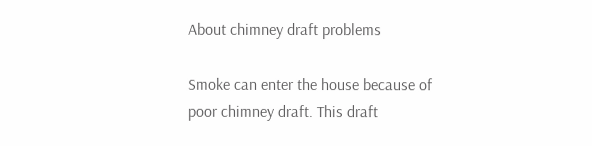About chimney draft problems

Smoke can enter the house because of poor chimney draft. This draft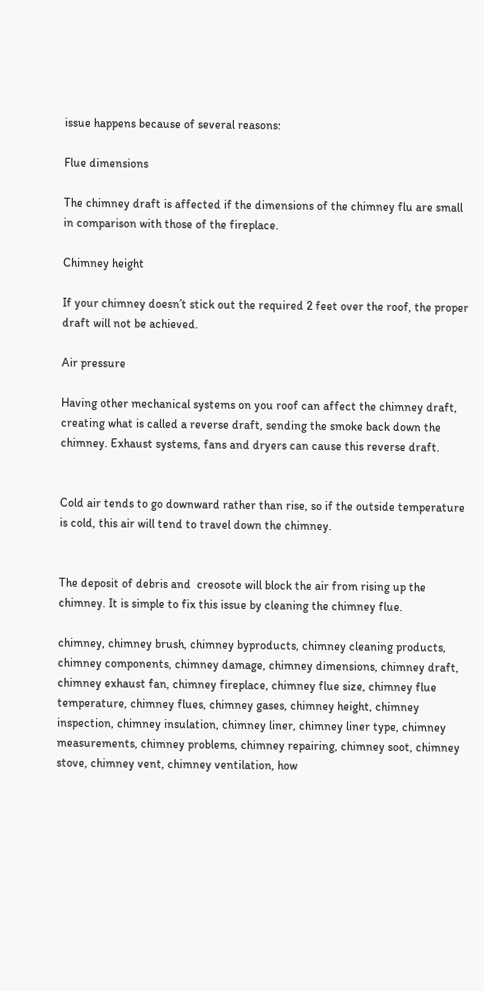issue happens because of several reasons:

Flue dimensions

The chimney draft is affected if the dimensions of the chimney flu are small in comparison with those of the fireplace.

Chimney height

If your chimney doesn’t stick out the required 2 feet over the roof, the proper draft will not be achieved.

Air pressure

Having other mechanical systems on you roof can affect the chimney draft, creating what is called a reverse draft, sending the smoke back down the chimney. Exhaust systems, fans and dryers can cause this reverse draft.


Cold air tends to go downward rather than rise, so if the outside temperature is cold, this air will tend to travel down the chimney.


The deposit of debris and  creosote will block the air from rising up the chimney. It is simple to fix this issue by cleaning the chimney flue.

chimney, chimney brush, chimney byproducts, chimney cleaning products, chimney components, chimney damage, chimney dimensions, chimney draft, chimney exhaust fan, chimney fireplace, chimney flue size, chimney flue temperature, chimney flues, chimney gases, chimney height, chimney inspection, chimney insulation, chimney liner, chimney liner type, chimney measurements, chimney problems, chimney repairing, chimney soot, chimney stove, chimney vent, chimney ventilation, how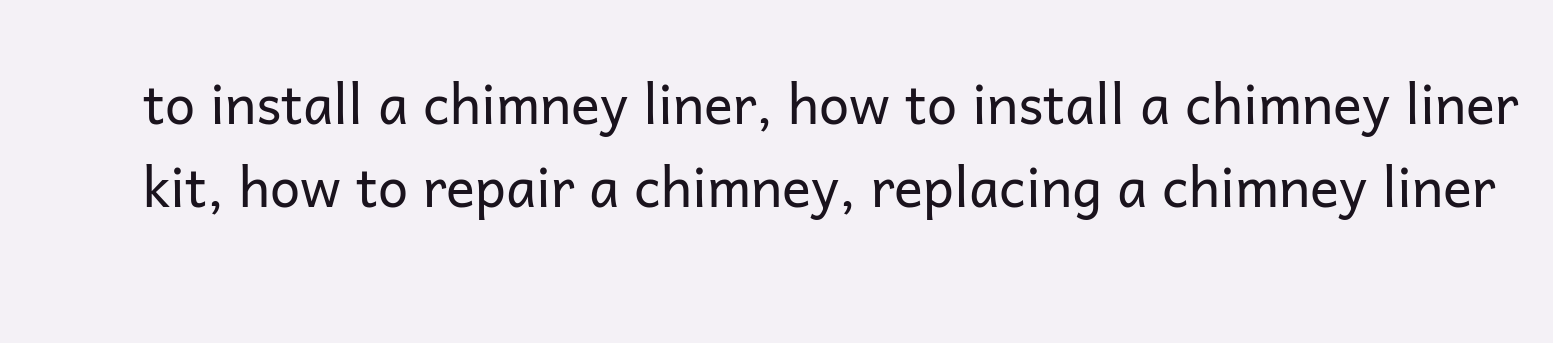to install a chimney liner, how to install a chimney liner kit, how to repair a chimney, replacing a chimney liner